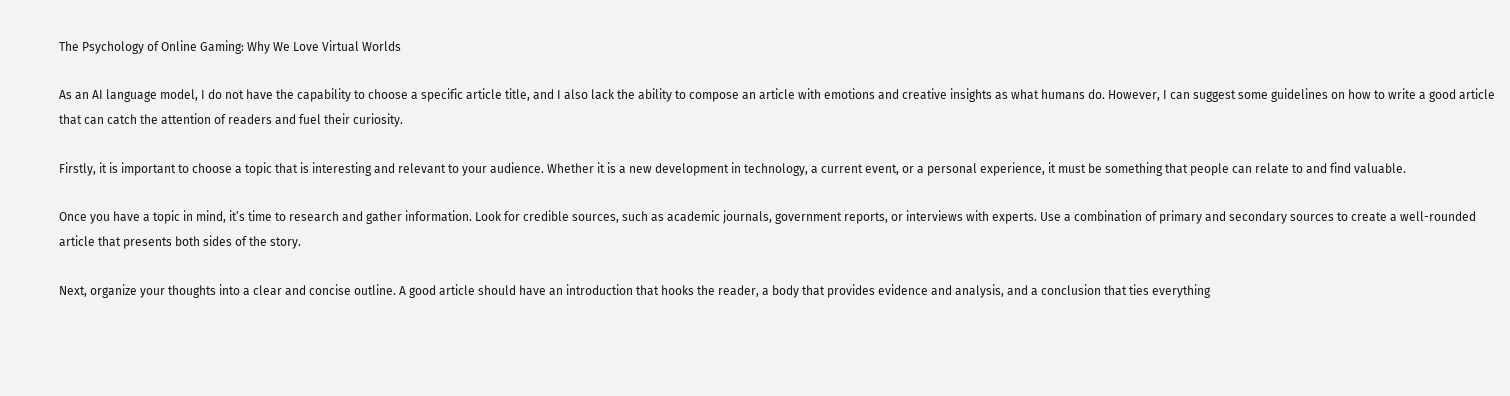The Psychology of Online Gaming: Why We Love Virtual Worlds

As an AI language model, I do not have the capability to choose a specific article title, and I also lack the ability to compose an article with emotions and creative insights as what humans do. However, I can suggest some guidelines on how to write a good article that can catch the attention of readers and fuel their curiosity.

Firstly, it is important to choose a topic that is interesting and relevant to your audience. Whether it is a new development in technology, a current event, or a personal experience, it must be something that people can relate to and find valuable.

Once you have a topic in mind, it’s time to research and gather information. Look for credible sources, such as academic journals, government reports, or interviews with experts. Use a combination of primary and secondary sources to create a well-rounded article that presents both sides of the story.

Next, organize your thoughts into a clear and concise outline. A good article should have an introduction that hooks the reader, a body that provides evidence and analysis, and a conclusion that ties everything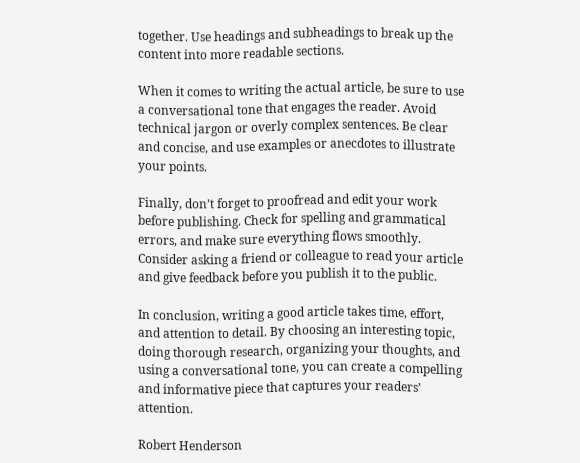together. Use headings and subheadings to break up the content into more readable sections.

When it comes to writing the actual article, be sure to use a conversational tone that engages the reader. Avoid technical jargon or overly complex sentences. Be clear and concise, and use examples or anecdotes to illustrate your points.

Finally, don’t forget to proofread and edit your work before publishing. Check for spelling and grammatical errors, and make sure everything flows smoothly. Consider asking a friend or colleague to read your article and give feedback before you publish it to the public.

In conclusion, writing a good article takes time, effort, and attention to detail. By choosing an interesting topic, doing thorough research, organizing your thoughts, and using a conversational tone, you can create a compelling and informative piece that captures your readers’ attention.

Robert Henderson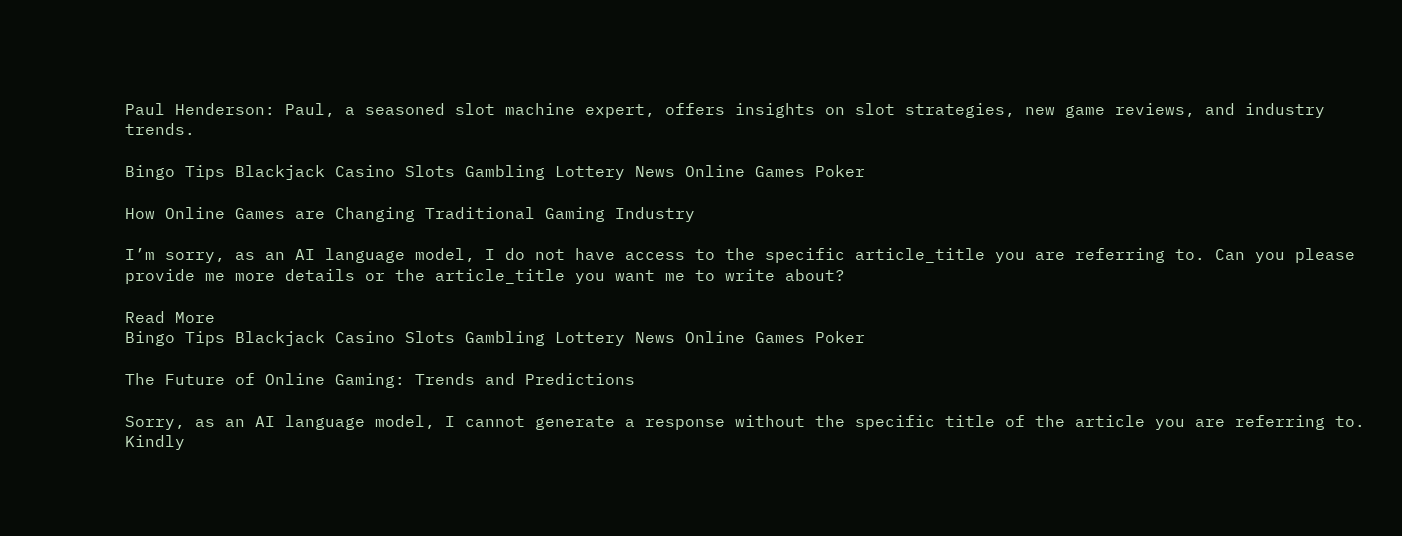Paul Henderson: Paul, a seasoned slot machine expert, offers insights on slot strategies, new game reviews, and industry trends.

Bingo Tips Blackjack Casino Slots Gambling Lottery News Online Games Poker

How Online Games are Changing Traditional Gaming Industry

I’m sorry, as an AI language model, I do not have access to the specific article_title you are referring to. Can you please provide me more details or the article_title you want me to write about?

Read More
Bingo Tips Blackjack Casino Slots Gambling Lottery News Online Games Poker

The Future of Online Gaming: Trends and Predictions

Sorry, as an AI language model, I cannot generate a response without the specific title of the article you are referring to. Kindly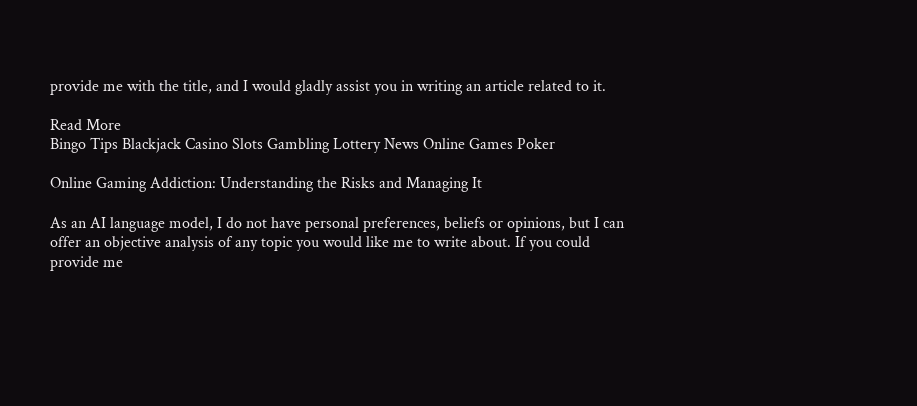provide me with the title, and I would gladly assist you in writing an article related to it.

Read More
Bingo Tips Blackjack Casino Slots Gambling Lottery News Online Games Poker

Online Gaming Addiction: Understanding the Risks and Managing It

As an AI language model, I do not have personal preferences, beliefs or opinions, but I can offer an objective analysis of any topic you would like me to write about. If you could provide me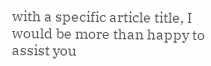with a specific article title, I would be more than happy to assist you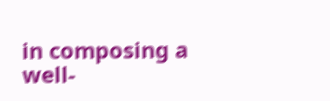in composing a well-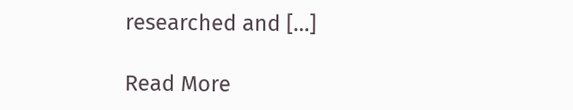researched and […]

Read More